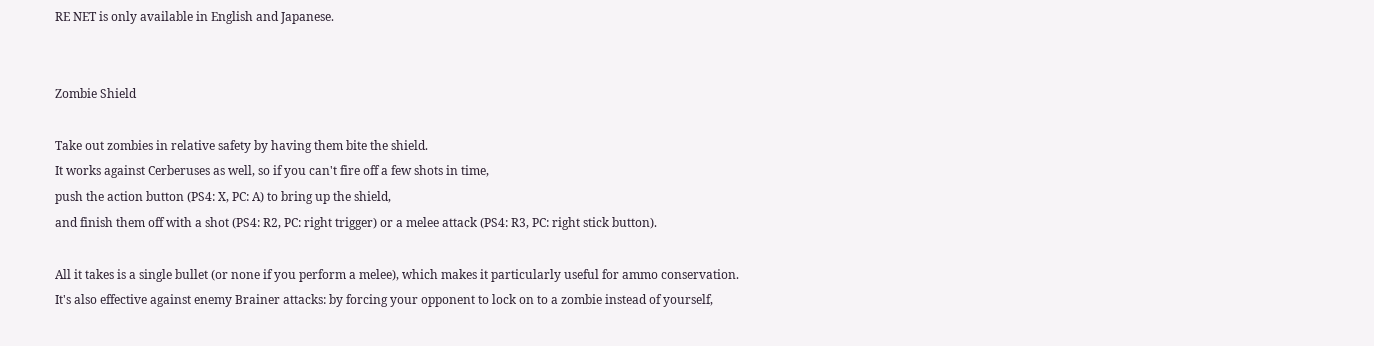RE NET is only available in English and Japanese.


Zombie Shield

Take out zombies in relative safety by having them bite the shield.
It works against Cerberuses as well, so if you can't fire off a few shots in time,
push the action button (PS4: X, PC: A) to bring up the shield,
and finish them off with a shot (PS4: R2, PC: right trigger) or a melee attack (PS4: R3, PC: right stick button).

All it takes is a single bullet (or none if you perform a melee), which makes it particularly useful for ammo conservation.
It's also effective against enemy Brainer attacks: by forcing your opponent to lock on to a zombie instead of yourself,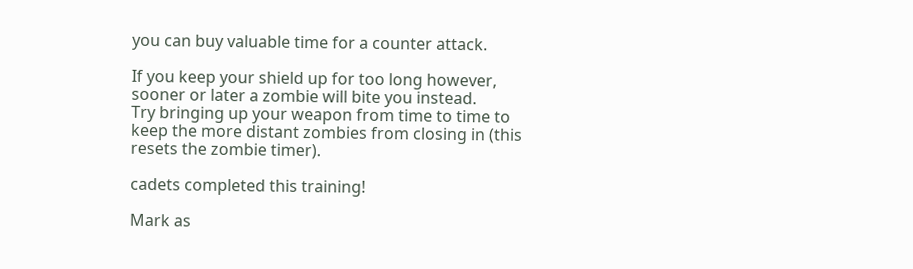you can buy valuable time for a counter attack.

If you keep your shield up for too long however, sooner or later a zombie will bite you instead.
Try bringing up your weapon from time to time to keep the more distant zombies from closing in (this resets the zombie timer).

cadets completed this training!

Mark as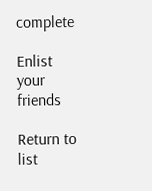complete

Enlist your friends

Return to list